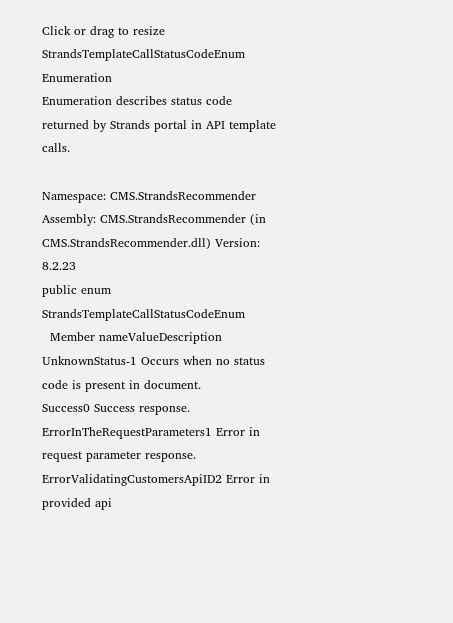Click or drag to resize
StrandsTemplateCallStatusCodeEnum Enumeration
Enumeration describes status code returned by Strands portal in API template calls.

Namespace: CMS.StrandsRecommender
Assembly: CMS.StrandsRecommender (in CMS.StrandsRecommender.dll) Version: 8.2.23
public enum StrandsTemplateCallStatusCodeEnum
  Member nameValueDescription
UnknownStatus-1 Occurs when no status code is present in document.
Success0 Success response.
ErrorInTheRequestParameters1 Error in request parameter response.
ErrorValidatingCustomersApiID2 Error in provided api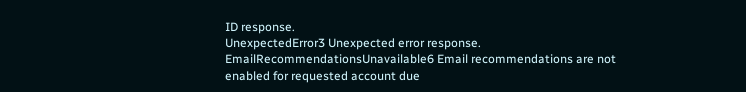ID response.
UnexpectedError3 Unexpected error response.
EmailRecommendationsUnavailable6 Email recommendations are not enabled for requested account due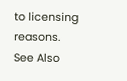to licensing reasons.
See Also